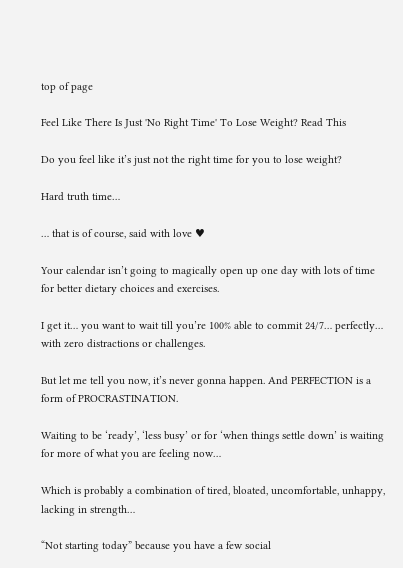top of page

Feel Like There Is Just 'No Right Time' To Lose Weight? Read This

Do you feel like it’s just not the right time for you to lose weight?

Hard truth time…

… that is of course, said with love ♥

Your calendar isn’t going to magically open up one day with lots of time for better dietary choices and exercises.

I get it… you want to wait till you’re 100% able to commit 24/7… perfectly… with zero distractions or challenges.

But let me tell you now, it’s never gonna happen. And PERFECTION is a form of PROCRASTINATION.

Waiting to be ‘ready’, ‘less busy’ or for ‘when things settle down’ is waiting for more of what you are feeling now…

Which is probably a combination of tired, bloated, uncomfortable, unhappy, lacking in strength…

“Not starting today” because you have a few social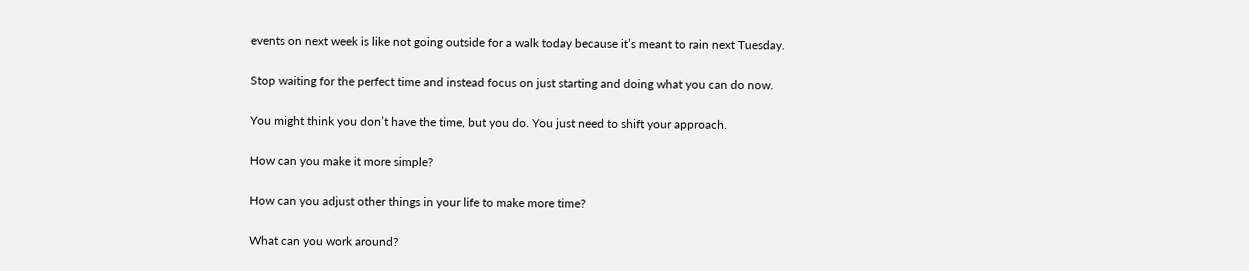events on next week is like not going outside for a walk today because it’s meant to rain next Tuesday.

Stop waiting for the perfect time and instead focus on just starting and doing what you can do now.

You might think you don’t have the time, but you do. You just need to shift your approach.

How can you make it more simple?

How can you adjust other things in your life to make more time?

What can you work around?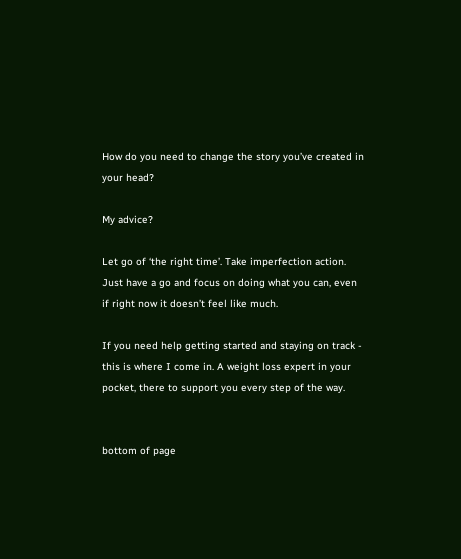How do you need to change the story you’ve created in your head?

My advice?

Let go of ‘the right time’. Take imperfection action. Just have a go and focus on doing what you can, even if right now it doesn’t feel like much.

If you need help getting started and staying on track - this is where I come in. A weight loss expert in your pocket, there to support you every step of the way.


bottom of page